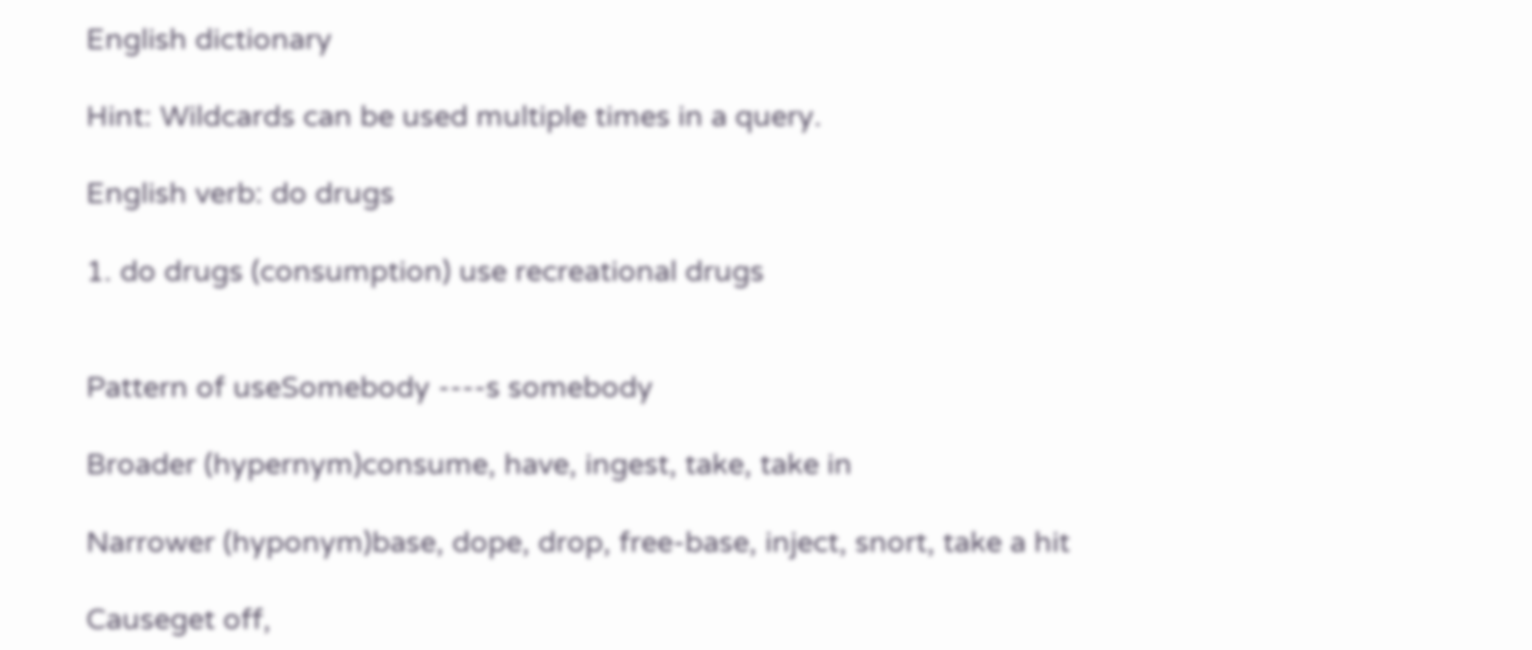English dictionary

Hint: Wildcards can be used multiple times in a query.

English verb: do drugs

1. do drugs (consumption) use recreational drugs


Pattern of useSomebody ----s somebody

Broader (hypernym)consume, have, ingest, take, take in

Narrower (hyponym)base, dope, drop, free-base, inject, snort, take a hit

Causeget off,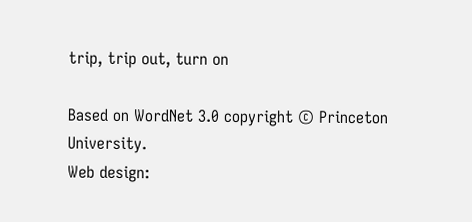trip, trip out, turn on

Based on WordNet 3.0 copyright © Princeton University.
Web design: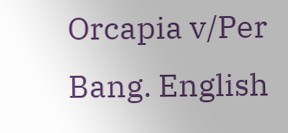Orcapia v/Per Bang. English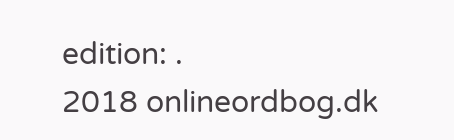edition: .
2018 onlineordbog.dk